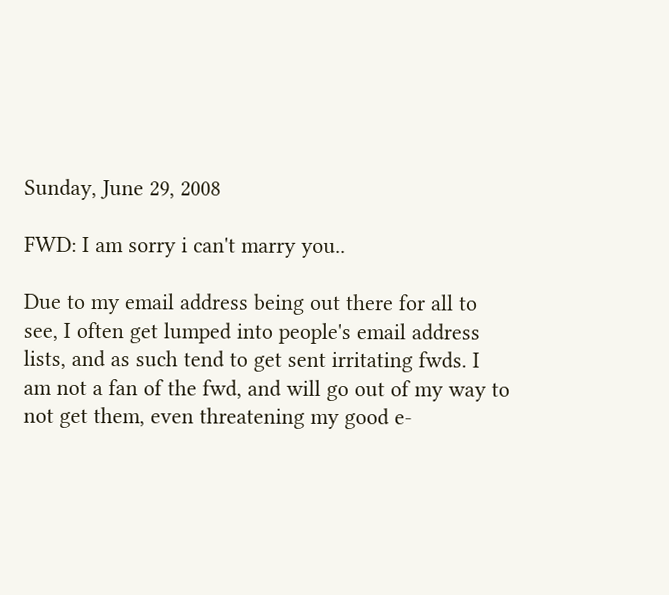Sunday, June 29, 2008

FWD: I am sorry i can't marry you..

Due to my email address being out there for all to see, I often get lumped into people's email address lists, and as such tend to get sent irritating fwds. I am not a fan of the fwd, and will go out of my way to not get them, even threatening my good e-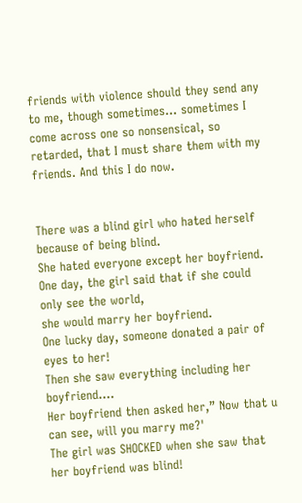friends with violence should they send any to me, though sometimes... sometimes I come across one so nonsensical, so retarded, that I must share them with my friends. And this I do now.


There was a blind girl who hated herself because of being blind.
She hated everyone except her boyfriend.
One day, the girl said that if she could only see the world,
she would marry her boyfriend.
One lucky day, someone donated a pair of eyes to her!
Then she saw everything including her boyfriend....
Her boyfriend then asked her,” Now that u can see, will you marry me?'
The girl was SHOCKED when she saw that her boyfriend was blind!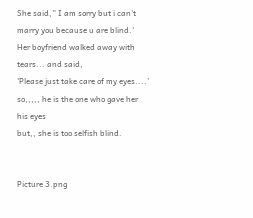She said,” I am sorry but i can't marry you because u are blind.'
Her boyfriend walked away with tears... and said,
'Please just take care of my eyes....'
so,,,,, he is the one who gave her his eyes
but,, she is too selfish blind.


Picture 3.png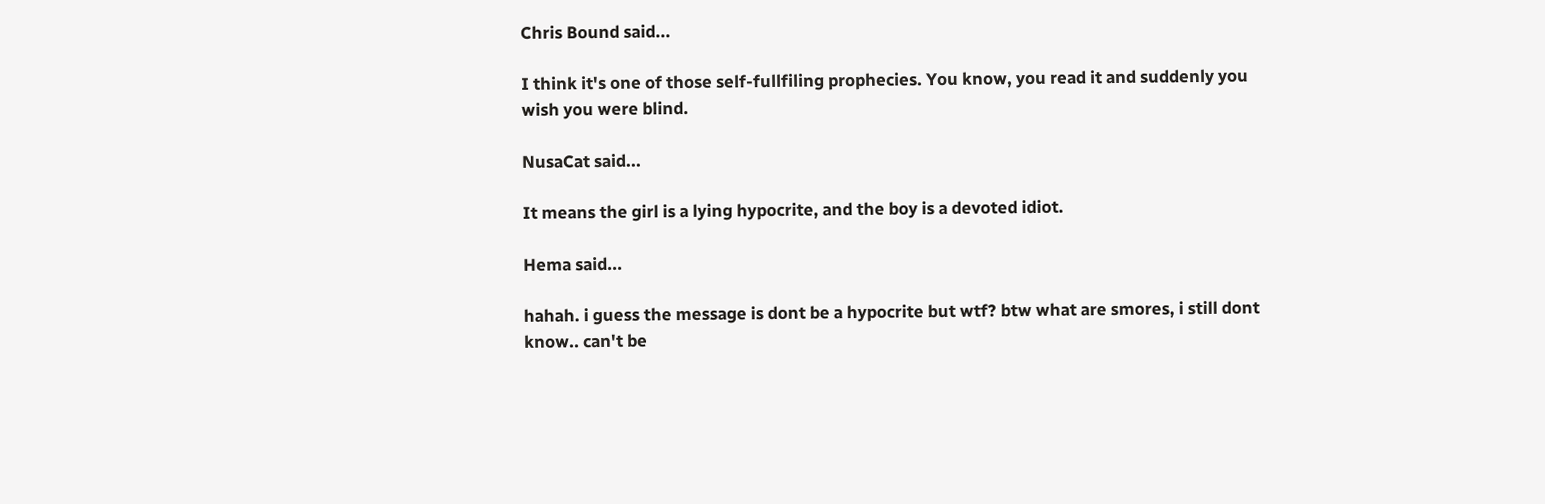Chris Bound said...

I think it's one of those self-fullfiling prophecies. You know, you read it and suddenly you wish you were blind.

NusaCat said...

It means the girl is a lying hypocrite, and the boy is a devoted idiot.

Hema said...

hahah. i guess the message is dont be a hypocrite but wtf? btw what are smores, i still dont know.. can't be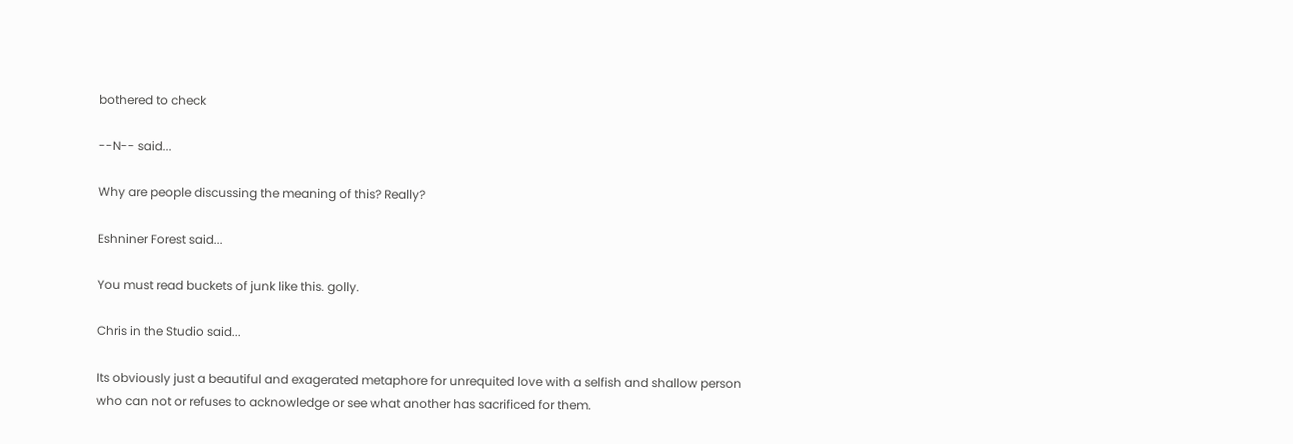bothered to check

--N-- said...

Why are people discussing the meaning of this? Really?

Eshniner Forest said...

You must read buckets of junk like this. golly.

Chris in the Studio said...

Its obviously just a beautiful and exagerated metaphore for unrequited love with a selfish and shallow person who can not or refuses to acknowledge or see what another has sacrificed for them.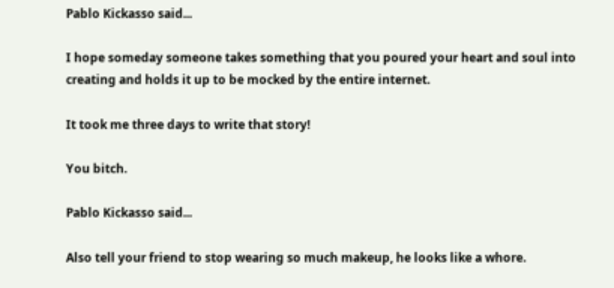Pablo Kickasso said...

I hope someday someone takes something that you poured your heart and soul into creating and holds it up to be mocked by the entire internet.

It took me three days to write that story!

You bitch.

Pablo Kickasso said...

Also tell your friend to stop wearing so much makeup, he looks like a whore.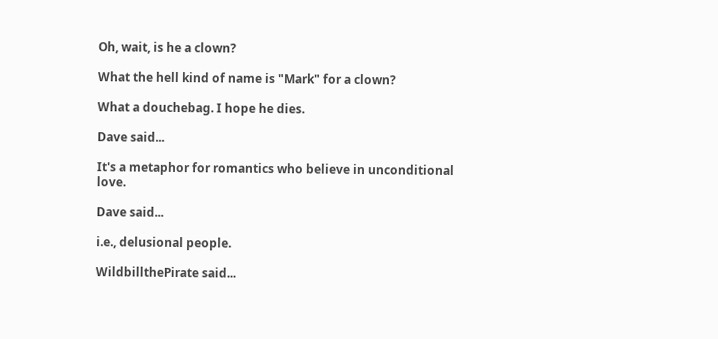Oh, wait, is he a clown?

What the hell kind of name is "Mark" for a clown?

What a douchebag. I hope he dies.

Dave said...

It's a metaphor for romantics who believe in unconditional love.

Dave said...

i.e., delusional people.

WildbillthePirate said...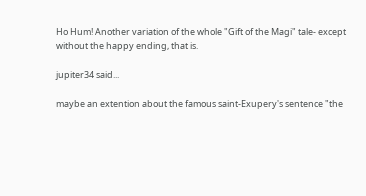Ho Hum! Another variation of the whole "Gift of the Magi" tale- except without the happy ending, that is.

jupiter34 said...

maybe an extention about the famous saint-Exupery's sentence "the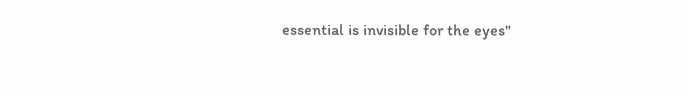essential is invisible for the eyes"